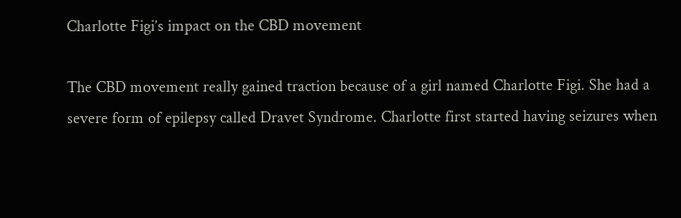Charlotte Figi’s impact on the CBD movement

The CBD movement really gained traction because of a girl named Charlotte Figi. She had a severe form of epilepsy called Dravet Syndrome. Charlotte first started having seizures when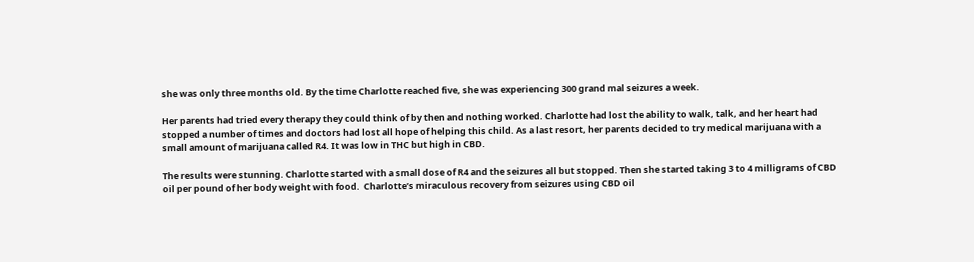she was only three months old. By the time Charlotte reached five, she was experiencing 300 grand mal seizures a week.

Her parents had tried every therapy they could think of by then and nothing worked. Charlotte had lost the ability to walk, talk, and her heart had stopped a number of times and doctors had lost all hope of helping this child. As a last resort, her parents decided to try medical marijuana with a small amount of marijuana called R4. It was low in THC but high in CBD.

The results were stunning. Charlotte started with a small dose of R4 and the seizures all but stopped. Then she started taking 3 to 4 milligrams of CBD oil per pound of her body weight with food.  Charlotte’s miraculous recovery from seizures using CBD oil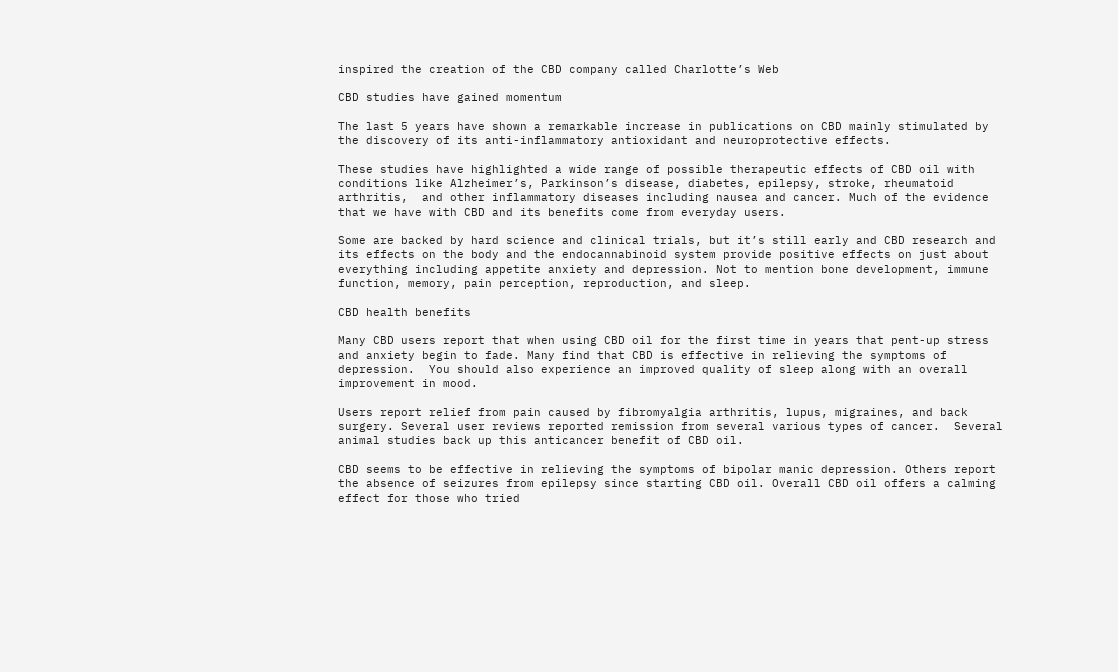inspired the creation of the CBD company called Charlotte’s Web

CBD studies have gained momentum

The last 5 years have shown a remarkable increase in publications on CBD mainly stimulated by the discovery of its anti-inflammatory antioxidant and neuroprotective effects.

These studies have highlighted a wide range of possible therapeutic effects of CBD oil with conditions like Alzheimer’s, Parkinson’s disease, diabetes, epilepsy, stroke, rheumatoid arthritis,  and other inflammatory diseases including nausea and cancer. Much of the evidence that we have with CBD and its benefits come from everyday users.

Some are backed by hard science and clinical trials, but it’s still early and CBD research and its effects on the body and the endocannabinoid system provide positive effects on just about everything including appetite anxiety and depression. Not to mention bone development, immune function, memory, pain perception, reproduction, and sleep.

CBD health benefits

Many CBD users report that when using CBD oil for the first time in years that pent-up stress and anxiety begin to fade. Many find that CBD is effective in relieving the symptoms of depression.  You should also experience an improved quality of sleep along with an overall improvement in mood.

Users report relief from pain caused by fibromyalgia arthritis, lupus, migraines, and back surgery. Several user reviews reported remission from several various types of cancer.  Several animal studies back up this anticancer benefit of CBD oil.

CBD seems to be effective in relieving the symptoms of bipolar manic depression. Others report the absence of seizures from epilepsy since starting CBD oil. Overall CBD oil offers a calming effect for those who tried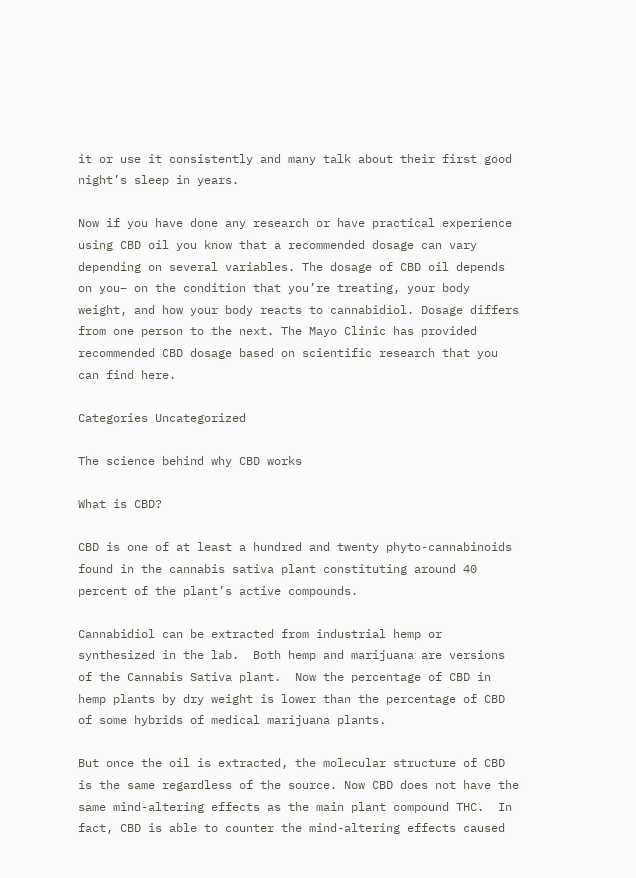it or use it consistently and many talk about their first good night’s sleep in years.

Now if you have done any research or have practical experience using CBD oil you know that a recommended dosage can vary depending on several variables. The dosage of CBD oil depends on you– on the condition that you’re treating, your body weight, and how your body reacts to cannabidiol. Dosage differs from one person to the next. The Mayo Clinic has provided recommended CBD dosage based on scientific research that you can find here.

Categories Uncategorized

The science behind why CBD works

What is CBD?

CBD is one of at least a hundred and twenty phyto-cannabinoids found in the cannabis sativa plant constituting around 40 percent of the plant’s active compounds.

Cannabidiol can be extracted from industrial hemp or synthesized in the lab.  Both hemp and marijuana are versions of the Cannabis Sativa plant.  Now the percentage of CBD in hemp plants by dry weight is lower than the percentage of CBD of some hybrids of medical marijuana plants.

But once the oil is extracted, the molecular structure of CBD is the same regardless of the source. Now CBD does not have the same mind-altering effects as the main plant compound THC.  In fact, CBD is able to counter the mind-altering effects caused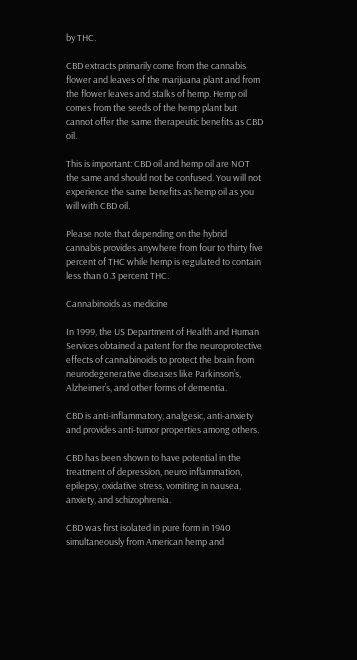by THC.

CBD extracts primarily come from the cannabis flower and leaves of the marijuana plant and from the flower leaves and stalks of hemp. Hemp oil comes from the seeds of the hemp plant but cannot offer the same therapeutic benefits as CBD oil.

This is important: CBD oil and hemp oil are NOT the same and should not be confused. You will not experience the same benefits as hemp oil as you will with CBD oil.

Please note that depending on the hybrid cannabis provides anywhere from four to thirty five percent of THC while hemp is regulated to contain less than 0.3 percent THC.

Cannabinoids as medicine

In 1999, the US Department of Health and Human Services obtained a patent for the neuroprotective effects of cannabinoids to protect the brain from neurodegenerative diseases like Parkinson’s, Alzheimer’s, and other forms of dementia.

CBD is anti-inflammatory, analgesic, anti-anxiety and provides anti-tumor properties among others.

CBD has been shown to have potential in the treatment of depression, neuro inflammation, epilepsy, oxidative stress, vomiting in nausea, anxiety, and schizophrenia.

CBD was first isolated in pure form in 1940 simultaneously from American hemp and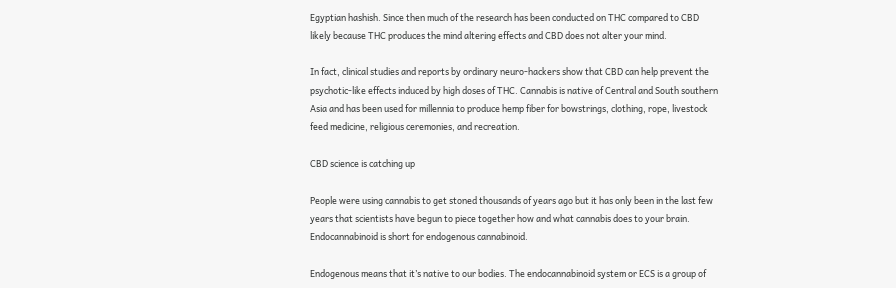Egyptian hashish. Since then much of the research has been conducted on THC compared to CBD likely because THC produces the mind altering effects and CBD does not alter your mind.

In fact, clinical studies and reports by ordinary neuro-hackers show that CBD can help prevent the psychotic-like effects induced by high doses of THC. Cannabis is native of Central and South southern Asia and has been used for millennia to produce hemp fiber for bowstrings, clothing, rope, livestock feed medicine, religious ceremonies, and recreation.

CBD science is catching up

People were using cannabis to get stoned thousands of years ago but it has only been in the last few years that scientists have begun to piece together how and what cannabis does to your brain.  Endocannabinoid is short for endogenous cannabinoid.

Endogenous means that it’s native to our bodies. The endocannabinoid system or ECS is a group of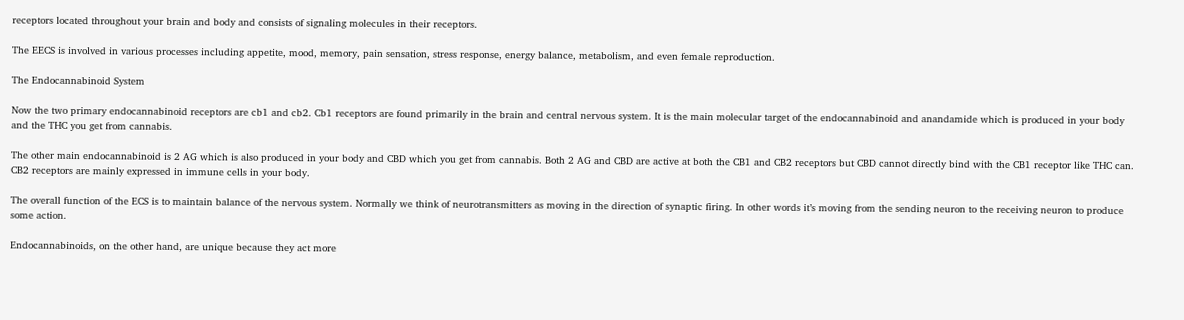receptors located throughout your brain and body and consists of signaling molecules in their receptors.

The EECS is involved in various processes including appetite, mood, memory, pain sensation, stress response, energy balance, metabolism, and even female reproduction.

The Endocannabinoid System

Now the two primary endocannabinoid receptors are cb1 and cb2. Cb1 receptors are found primarily in the brain and central nervous system. It is the main molecular target of the endocannabinoid and anandamide which is produced in your body and the THC you get from cannabis.

The other main endocannabinoid is 2 AG which is also produced in your body and CBD which you get from cannabis. Both 2 AG and CBD are active at both the CB1 and CB2 receptors but CBD cannot directly bind with the CB1 receptor like THC can.  CB2 receptors are mainly expressed in immune cells in your body.

The overall function of the ECS is to maintain balance of the nervous system. Normally we think of neurotransmitters as moving in the direction of synaptic firing. In other words it’s moving from the sending neuron to the receiving neuron to produce some action.

Endocannabinoids, on the other hand, are unique because they act more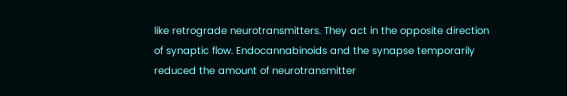like retrograde neurotransmitters. They act in the opposite direction of synaptic flow. Endocannabinoids and the synapse temporarily reduced the amount of neurotransmitter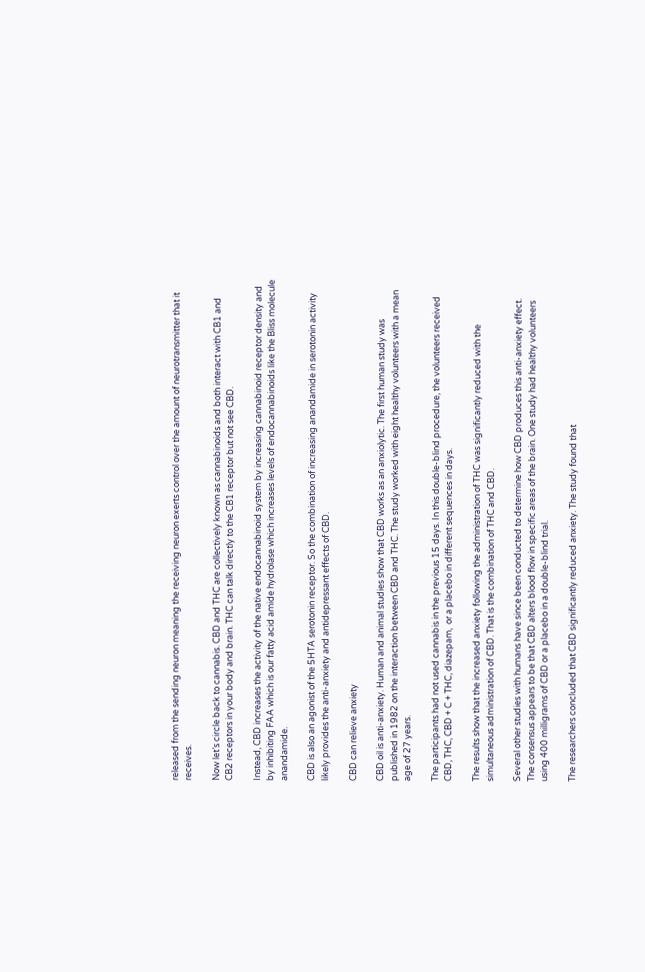released from the sending neuron meaning the receiving neuron exerts control over the amount of neurotransmitter that it receives.

Now let’s circle back to cannabis. CBD and THC are collectively known as cannabinoids and both interact with CB1 and CB2 receptors in your body and brain. THC can talk directly to the CB1 receptor but not see CBD.

Instead, CBD increases the activity of the native endocannabinoid system by increasing cannabinoid receptor density and by inhibiting FAA which is our fatty acid amide hydrolase which increases levels of endocannabinoids like the Bliss molecule anandamide.

CBD is also an agonist of the 5HTA serotonin receptor. So the combination of increasing anandamide in serotonin activity likely provides the anti-anxiety and antidepressant effects of CBD.

CBD can relieve anxiety

CBD oil is anti-anxiety. Human and animal studies show that CBD works as an anxiolytic. The first human study was published in 1982 on the interaction between CBD and THC. The study worked with eight healthy volunteers with a mean age of 27 years.

The participants had not used cannabis in the previous 15 days. In this double-blind procedure, the volunteers received CBD, THC, CBD + C + THC, diazepam,  or a placebo in different sequences in days.

The results show that the increased anxiety following the administration of THC was significantly reduced with the simultaneous administration of CBD. That is the combination of THC and CBD.

Several other studies with humans have since been conducted to determine how CBD produces this anti-anxiety effect.  The consensus appears to be that CBD alters blood flow in specific areas of the brain. One study had healthy volunteers using 400 milligrams of CBD or a placebo in a double-blind trial.

The researchers concluded that CBD significantly reduced anxiety. The study found that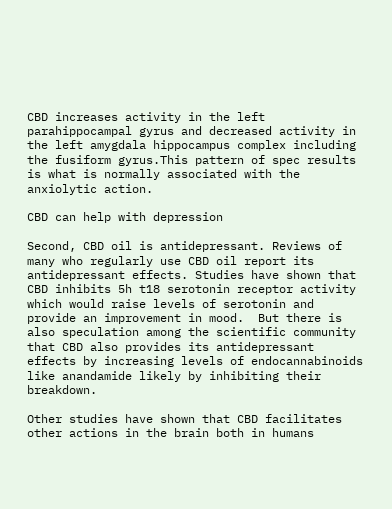CBD increases activity in the left parahippocampal gyrus and decreased activity in the left amygdala hippocampus complex including the fusiform gyrus.This pattern of spec results is what is normally associated with the anxiolytic action.

CBD can help with depression

Second, CBD oil is antidepressant. Reviews of many who regularly use CBD oil report its antidepressant effects. Studies have shown that CBD inhibits 5h t18 serotonin receptor activity which would raise levels of serotonin and provide an improvement in mood.  But there is also speculation among the scientific community that CBD also provides its antidepressant effects by increasing levels of endocannabinoids like anandamide likely by inhibiting their breakdown.

Other studies have shown that CBD facilitates other actions in the brain both in humans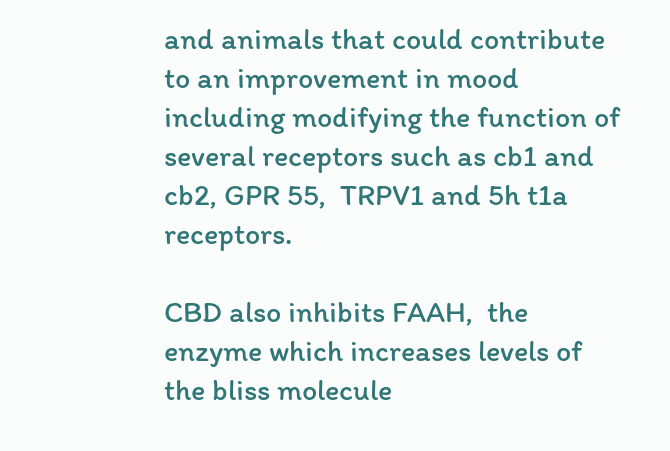and animals that could contribute to an improvement in mood including modifying the function of several receptors such as cb1 and cb2, GPR 55,  TRPV1 and 5h t1a receptors.

CBD also inhibits FAAH,  the enzyme which increases levels of the bliss molecule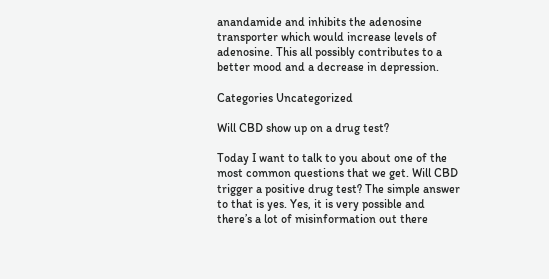anandamide and inhibits the adenosine transporter which would increase levels of adenosine. This all possibly contributes to a better mood and a decrease in depression.

Categories Uncategorized

Will CBD show up on a drug test?

Today I want to talk to you about one of the most common questions that we get. Will CBD trigger a positive drug test? The simple answer to that is yes. Yes, it is very possible and there’s a lot of misinformation out there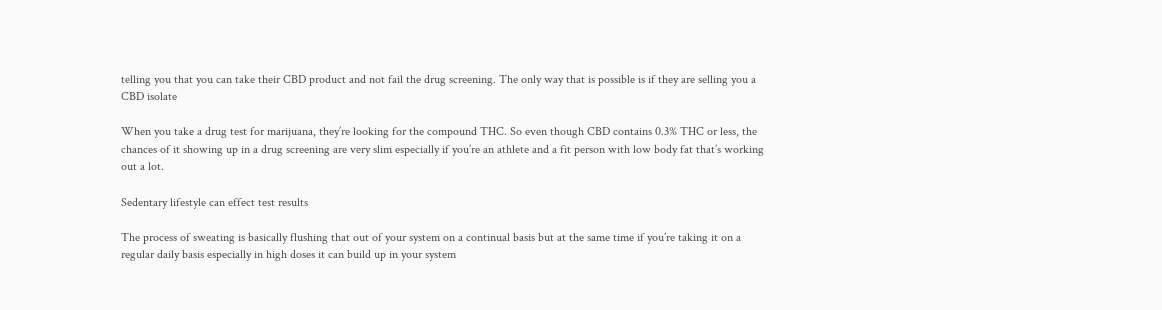telling you that you can take their CBD product and not fail the drug screening. The only way that is possible is if they are selling you a CBD isolate

When you take a drug test for marijuana, they’re looking for the compound THC. So even though CBD contains 0.3% THC or less, the chances of it showing up in a drug screening are very slim especially if you’re an athlete and a fit person with low body fat that’s working out a lot.

Sedentary lifestyle can effect test results

The process of sweating is basically flushing that out of your system on a continual basis but at the same time if you’re taking it on a regular daily basis especially in high doses it can build up in your system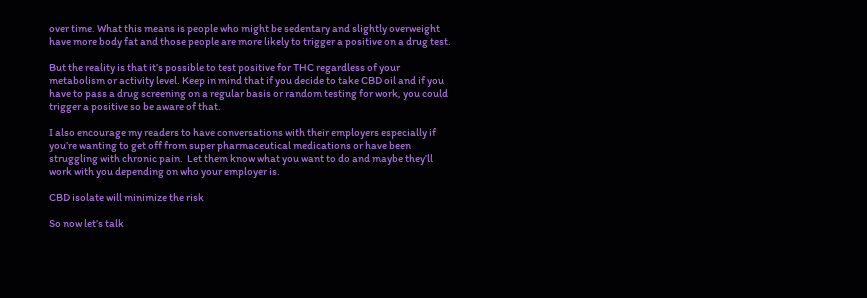over time. What this means is people who might be sedentary and slightly overweight have more body fat and those people are more likely to trigger a positive on a drug test.

But the reality is that it’s possible to test positive for THC regardless of your metabolism or activity level. Keep in mind that if you decide to take CBD oil and if you have to pass a drug screening on a regular basis or random testing for work, you could trigger a positive so be aware of that.

I also encourage my readers to have conversations with their employers especially if you’re wanting to get off from super pharmaceutical medications or have been struggling with chronic pain.  Let them know what you want to do and maybe they’ll work with you depending on who your employer is.

CBD isolate will minimize the risk

So now let’s talk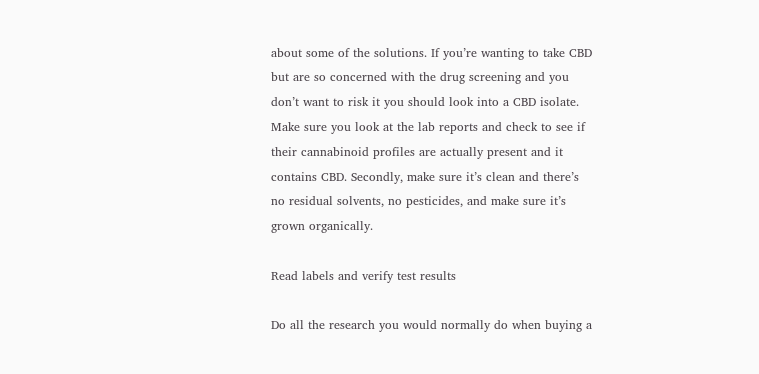about some of the solutions. If you’re wanting to take CBD but are so concerned with the drug screening and you don’t want to risk it you should look into a CBD isolate. Make sure you look at the lab reports and check to see if their cannabinoid profiles are actually present and it contains CBD. Secondly, make sure it’s clean and there’s no residual solvents, no pesticides, and make sure it’s grown organically.

Read labels and verify test results

Do all the research you would normally do when buying a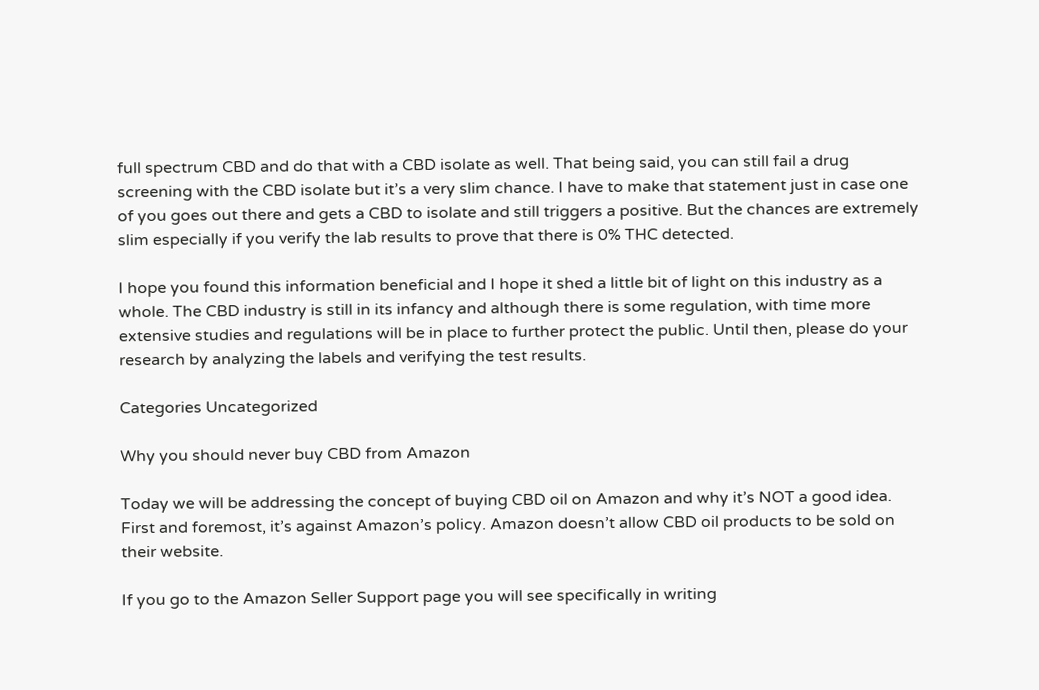full spectrum CBD and do that with a CBD isolate as well. That being said, you can still fail a drug screening with the CBD isolate but it’s a very slim chance. I have to make that statement just in case one of you goes out there and gets a CBD to isolate and still triggers a positive. But the chances are extremely slim especially if you verify the lab results to prove that there is 0% THC detected.

I hope you found this information beneficial and I hope it shed a little bit of light on this industry as a whole. The CBD industry is still in its infancy and although there is some regulation, with time more extensive studies and regulations will be in place to further protect the public. Until then, please do your research by analyzing the labels and verifying the test results.

Categories Uncategorized

Why you should never buy CBD from Amazon

Today we will be addressing the concept of buying CBD oil on Amazon and why it’s NOT a good idea. First and foremost, it’s against Amazon’s policy. Amazon doesn’t allow CBD oil products to be sold on their website.

If you go to the Amazon Seller Support page you will see specifically in writing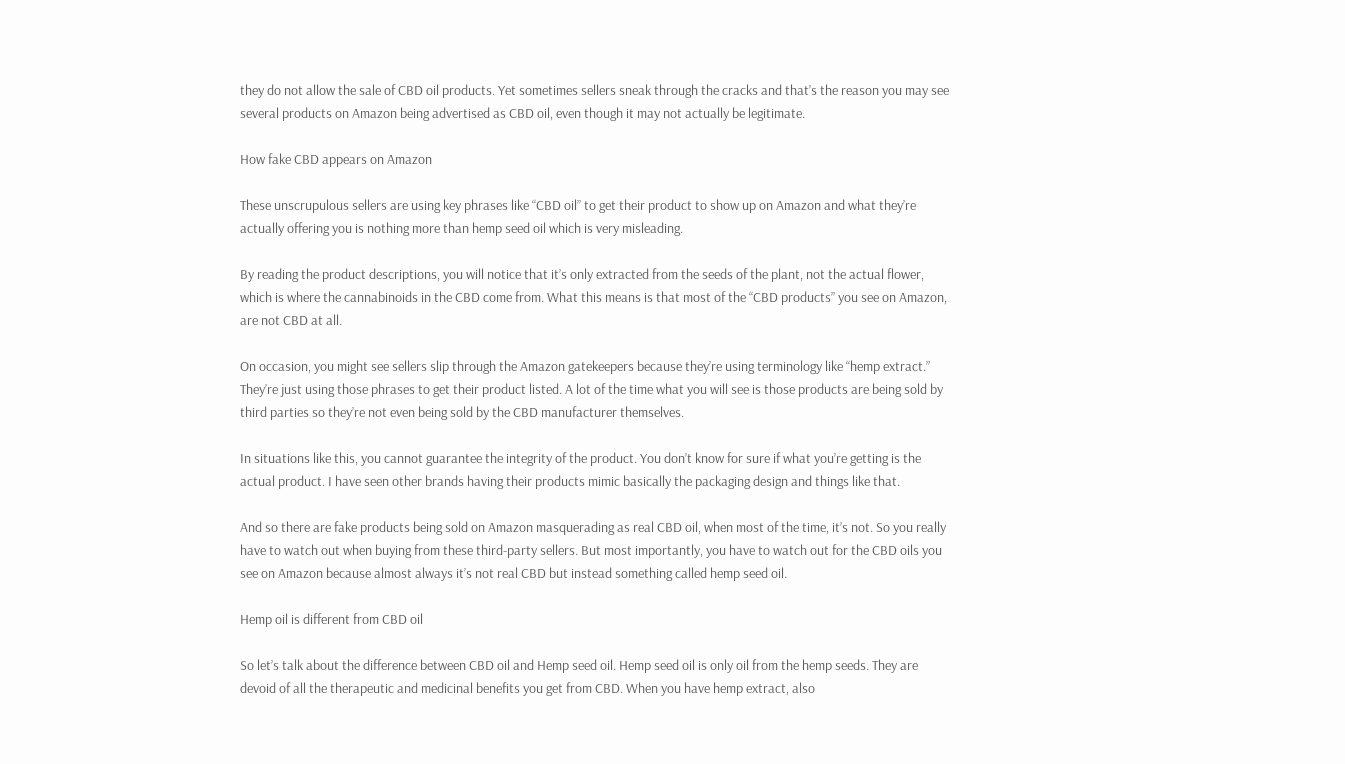they do not allow the sale of CBD oil products. Yet sometimes sellers sneak through the cracks and that’s the reason you may see several products on Amazon being advertised as CBD oil, even though it may not actually be legitimate.

How fake CBD appears on Amazon

These unscrupulous sellers are using key phrases like “CBD oil” to get their product to show up on Amazon and what they’re actually offering you is nothing more than hemp seed oil which is very misleading.

By reading the product descriptions, you will notice that it’s only extracted from the seeds of the plant, not the actual flower, which is where the cannabinoids in the CBD come from. What this means is that most of the “CBD products” you see on Amazon, are not CBD at all.

On occasion, you might see sellers slip through the Amazon gatekeepers because they’re using terminology like “hemp extract.” They’re just using those phrases to get their product listed. A lot of the time what you will see is those products are being sold by third parties so they’re not even being sold by the CBD manufacturer themselves.

In situations like this, you cannot guarantee the integrity of the product. You don’t know for sure if what you’re getting is the actual product. I have seen other brands having their products mimic basically the packaging design and things like that.

And so there are fake products being sold on Amazon masquerading as real CBD oil, when most of the time, it’s not. So you really have to watch out when buying from these third-party sellers. But most importantly, you have to watch out for the CBD oils you see on Amazon because almost always it’s not real CBD but instead something called hemp seed oil.

Hemp oil is different from CBD oil

So let’s talk about the difference between CBD oil and Hemp seed oil. Hemp seed oil is only oil from the hemp seeds. They are devoid of all the therapeutic and medicinal benefits you get from CBD. When you have hemp extract, also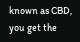known as CBD, you get the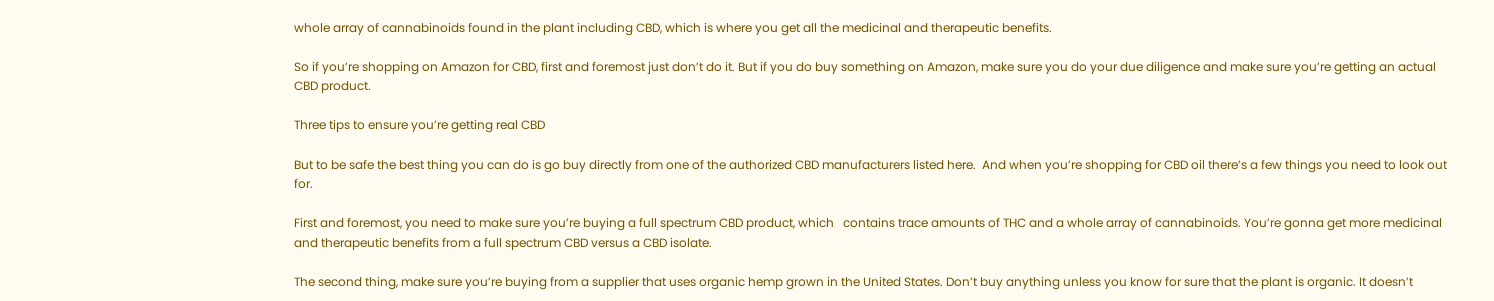whole array of cannabinoids found in the plant including CBD, which is where you get all the medicinal and therapeutic benefits.

So if you’re shopping on Amazon for CBD, first and foremost just don’t do it. But if you do buy something on Amazon, make sure you do your due diligence and make sure you’re getting an actual CBD product.

Three tips to ensure you’re getting real CBD

But to be safe the best thing you can do is go buy directly from one of the authorized CBD manufacturers listed here.  And when you’re shopping for CBD oil there’s a few things you need to look out for.

First and foremost, you need to make sure you’re buying a full spectrum CBD product, which   contains trace amounts of THC and a whole array of cannabinoids. You’re gonna get more medicinal and therapeutic benefits from a full spectrum CBD versus a CBD isolate.

The second thing, make sure you’re buying from a supplier that uses organic hemp grown in the United States. Don’t buy anything unless you know for sure that the plant is organic. It doesn’t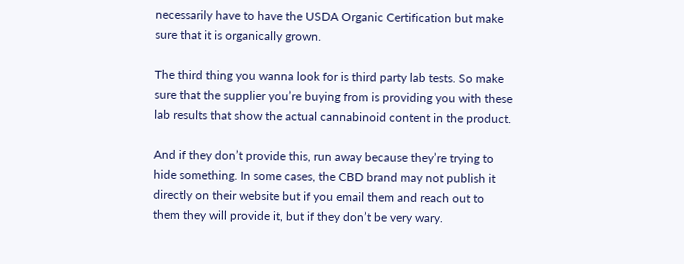necessarily have to have the USDA Organic Certification but make sure that it is organically grown.

The third thing you wanna look for is third party lab tests. So make sure that the supplier you’re buying from is providing you with these lab results that show the actual cannabinoid content in the product.

And if they don’t provide this, run away because they’re trying to hide something. In some cases, the CBD brand may not publish it directly on their website but if you email them and reach out to them they will provide it, but if they don’t be very wary.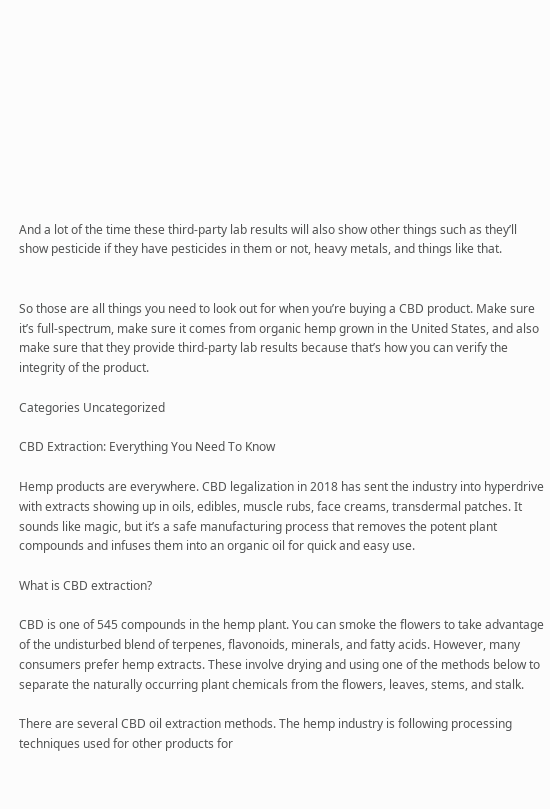And a lot of the time these third-party lab results will also show other things such as they’ll show pesticide if they have pesticides in them or not, heavy metals, and things like that.


So those are all things you need to look out for when you’re buying a CBD product. Make sure it’s full-spectrum, make sure it comes from organic hemp grown in the United States, and also make sure that they provide third-party lab results because that’s how you can verify the integrity of the product.

Categories Uncategorized

CBD Extraction: Everything You Need To Know

Hemp products are everywhere. CBD legalization in 2018 has sent the industry into hyperdrive with extracts showing up in oils, edibles, muscle rubs, face creams, transdermal patches. It sounds like magic, but it’s a safe manufacturing process that removes the potent plant compounds and infuses them into an organic oil for quick and easy use.

What is CBD extraction?

CBD is one of 545 compounds in the hemp plant. You can smoke the flowers to take advantage of the undisturbed blend of terpenes, flavonoids, minerals, and fatty acids. However, many consumers prefer hemp extracts. These involve drying and using one of the methods below to separate the naturally occurring plant chemicals from the flowers, leaves, stems, and stalk.

There are several CBD oil extraction methods. The hemp industry is following processing techniques used for other products for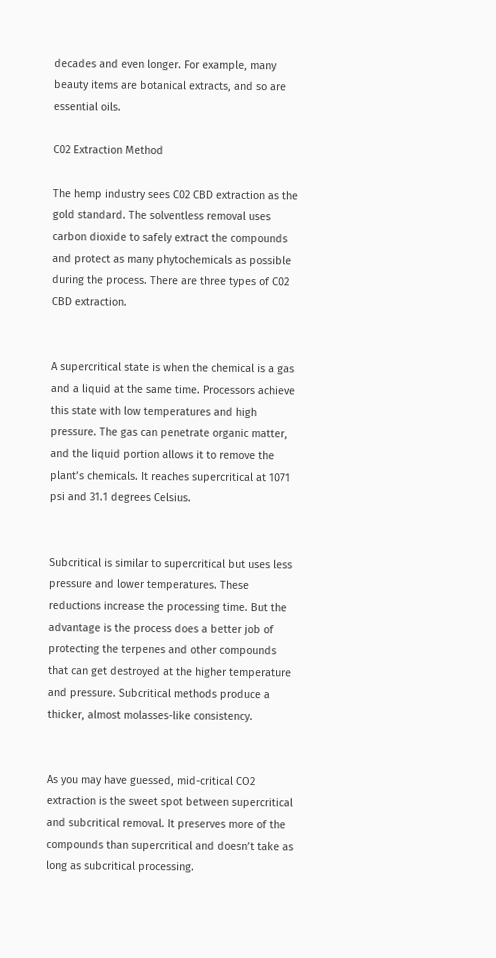decades and even longer. For example, many beauty items are botanical extracts, and so are essential oils.

C02 Extraction Method

The hemp industry sees C02 CBD extraction as the gold standard. The solventless removal uses carbon dioxide to safely extract the compounds and protect as many phytochemicals as possible during the process. There are three types of C02 CBD extraction.


A supercritical state is when the chemical is a gas and a liquid at the same time. Processors achieve this state with low temperatures and high pressure. The gas can penetrate organic matter, and the liquid portion allows it to remove the plant’s chemicals. It reaches supercritical at 1071 psi and 31.1 degrees Celsius.


Subcritical is similar to supercritical but uses less pressure and lower temperatures. These reductions increase the processing time. But the advantage is the process does a better job of protecting the terpenes and other compounds that can get destroyed at the higher temperature and pressure. Subcritical methods produce a thicker, almost molasses-like consistency.


As you may have guessed, mid-critical CO2 extraction is the sweet spot between supercritical and subcritical removal. It preserves more of the compounds than supercritical and doesn’t take as long as subcritical processing.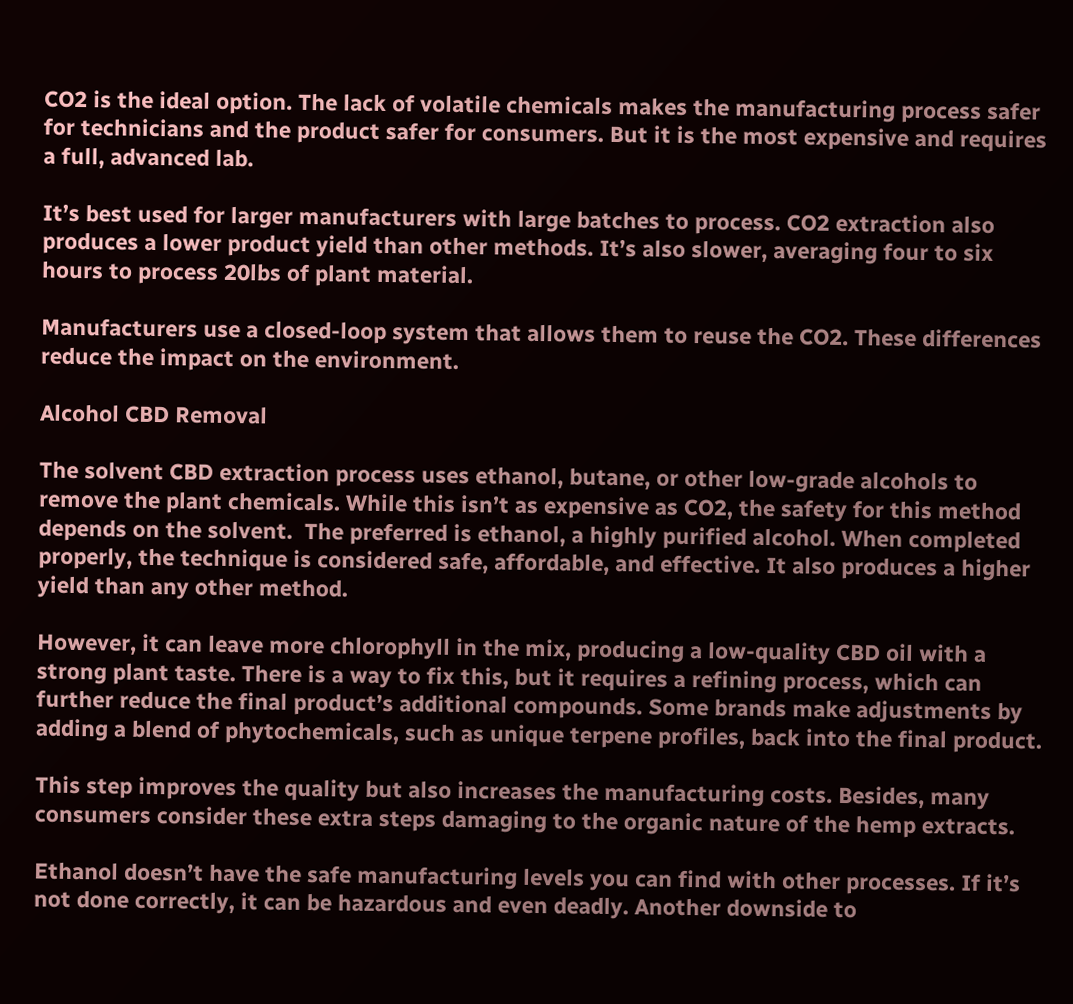CO2 is the ideal option. The lack of volatile chemicals makes the manufacturing process safer for technicians and the product safer for consumers. But it is the most expensive and requires a full, advanced lab.

It’s best used for larger manufacturers with large batches to process. CO2 extraction also produces a lower product yield than other methods. It’s also slower, averaging four to six hours to process 20lbs of plant material.

Manufacturers use a closed-loop system that allows them to reuse the CO2. These differences reduce the impact on the environment.

Alcohol CBD Removal

The solvent CBD extraction process uses ethanol, butane, or other low-grade alcohols to remove the plant chemicals. While this isn’t as expensive as CO2, the safety for this method depends on the solvent.  The preferred is ethanol, a highly purified alcohol. When completed properly, the technique is considered safe, affordable, and effective. It also produces a higher yield than any other method.

However, it can leave more chlorophyll in the mix, producing a low-quality CBD oil with a strong plant taste. There is a way to fix this, but it requires a refining process, which can further reduce the final product’s additional compounds. Some brands make adjustments by adding a blend of phytochemicals, such as unique terpene profiles, back into the final product.

This step improves the quality but also increases the manufacturing costs. Besides, many consumers consider these extra steps damaging to the organic nature of the hemp extracts.

Ethanol doesn’t have the safe manufacturing levels you can find with other processes. If it’s not done correctly, it can be hazardous and even deadly. Another downside to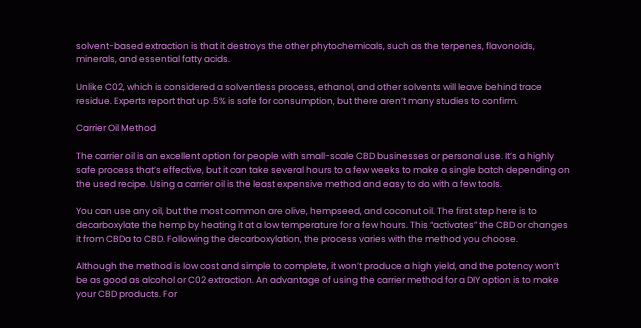solvent-based extraction is that it destroys the other phytochemicals, such as the terpenes, flavonoids, minerals, and essential fatty acids.

Unlike C02, which is considered a solventless process, ethanol, and other solvents will leave behind trace residue. Experts report that up .5% is safe for consumption, but there aren’t many studies to confirm.

Carrier Oil Method

The carrier oil is an excellent option for people with small-scale CBD businesses or personal use. It’s a highly safe process that’s effective, but it can take several hours to a few weeks to make a single batch depending on the used recipe. Using a carrier oil is the least expensive method and easy to do with a few tools.

You can use any oil, but the most common are olive, hempseed, and coconut oil. The first step here is to decarboxylate the hemp by heating it at a low temperature for a few hours. This “activates” the CBD or changes it from CBDa to CBD. Following the decarboxylation, the process varies with the method you choose.

Although the method is low cost and simple to complete, it won’t produce a high yield, and the potency won’t be as good as alcohol or C02 extraction. An advantage of using the carrier method for a DIY option is to make your CBD products. For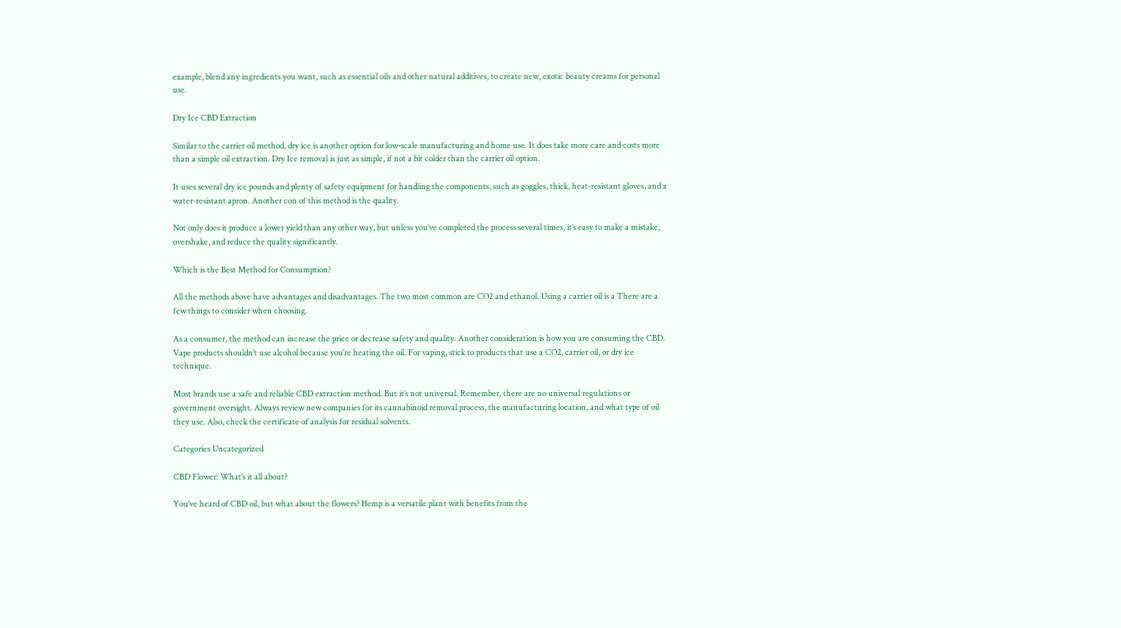example, blend any ingredients you want, such as essential oils and other natural additives, to create new, exotic beauty creams for personal use.

Dry Ice CBD Extraction

Similar to the carrier oil method, dry ice is another option for low-scale manufacturing and home use. It does take more care and costs more than a simple oil extraction. Dry Ice removal is just as simple, if not a bit colder than the carrier oil option.

It uses several dry ice pounds and plenty of safety equipment for handling the components, such as goggles, thick, heat-resistant gloves, and a water-resistant apron. Another con of this method is the quality.

Not only does it produce a lower yield than any other way, but unless you’ve completed the process several times, it’s easy to make a mistake, overshake, and reduce the quality significantly.

Which is the Best Method for Consumption?

All the methods above have advantages and disadvantages. The two most common are CO2 and ethanol. Using a carrier oil is a There are a few things to consider when choosing.

As a consumer, the method can increase the price or decrease safety and quality. Another consideration is how you are consuming the CBD. Vape products shouldn’t use alcohol because you’re heating the oil. For vaping, stick to products that use a CO2, carrier oil, or dry ice technique.

Most brands use a safe and reliable CBD extraction method. But it’s not universal. Remember, there are no universal regulations or government oversight. Always review new companies for its cannabinoid removal process, the manufacturing location, and what type of oil they use. Also, check the certificate of analysis for residual solvents.

Categories Uncategorized

CBD Flower: What’s it all about?

You’ve heard of CBD oil, but what about the flowers? Hemp is a versatile plant with benefits from the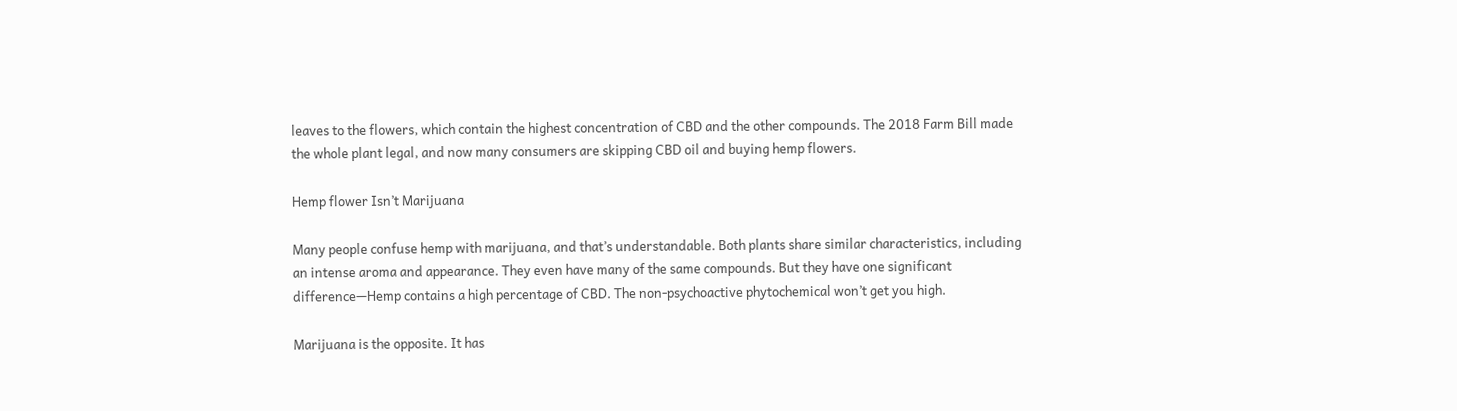leaves to the flowers, which contain the highest concentration of CBD and the other compounds. The 2018 Farm Bill made the whole plant legal, and now many consumers are skipping CBD oil and buying hemp flowers.

Hemp flower Isn’t Marijuana

Many people confuse hemp with marijuana, and that’s understandable. Both plants share similar characteristics, including an intense aroma and appearance. They even have many of the same compounds. But they have one significant difference—Hemp contains a high percentage of CBD. The non-psychoactive phytochemical won’t get you high.

Marijuana is the opposite. It has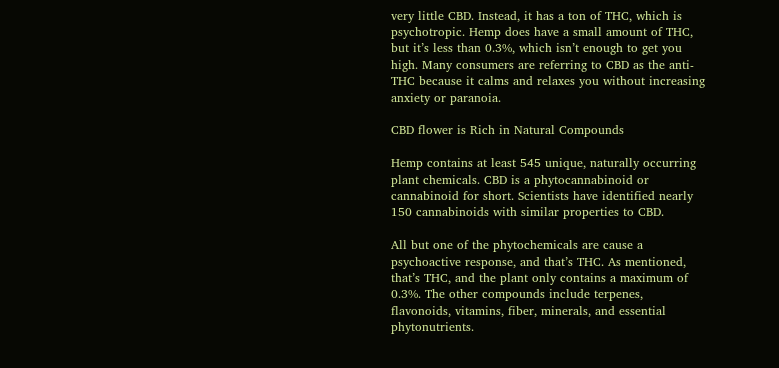very little CBD. Instead, it has a ton of THC, which is psychotropic. Hemp does have a small amount of THC, but it’s less than 0.3%, which isn’t enough to get you high. Many consumers are referring to CBD as the anti-THC because it calms and relaxes you without increasing anxiety or paranoia.

CBD flower is Rich in Natural Compounds

Hemp contains at least 545 unique, naturally occurring plant chemicals. CBD is a phytocannabinoid or cannabinoid for short. Scientists have identified nearly 150 cannabinoids with similar properties to CBD.

All but one of the phytochemicals are cause a psychoactive response, and that’s THC. As mentioned, that’s THC, and the plant only contains a maximum of 0.3%. The other compounds include terpenes, flavonoids, vitamins, fiber, minerals, and essential phytonutrients.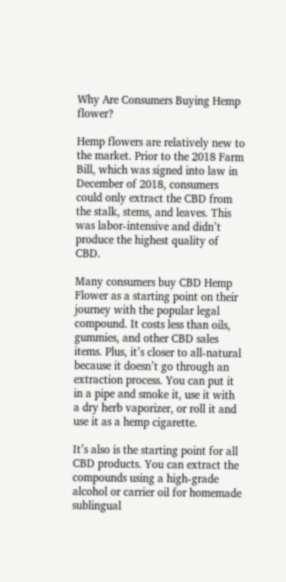Why Are Consumers Buying Hemp flower?

Hemp flowers are relatively new to the market. Prior to the 2018 Farm Bill, which was signed into law in December of 2018, consumers could only extract the CBD from the stalk, stems, and leaves. This was labor-intensive and didn’t produce the highest quality of CBD.

Many consumers buy CBD Hemp Flower as a starting point on their journey with the popular legal compound. It costs less than oils, gummies, and other CBD sales items. Plus, it’s closer to all-natural because it doesn’t go through an extraction process. You can put it in a pipe and smoke it, use it with a dry herb vaporizer, or roll it and use it as a hemp cigarette.

It’s also is the starting point for all CBD products. You can extract the compounds using a high-grade alcohol or carrier oil for homemade sublingual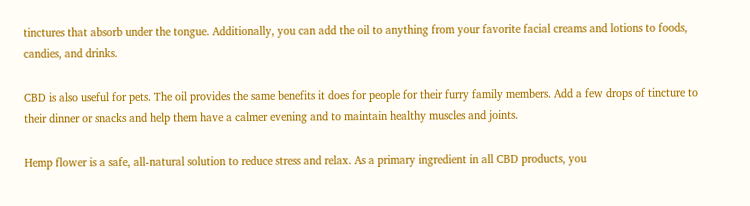tinctures that absorb under the tongue. Additionally, you can add the oil to anything from your favorite facial creams and lotions to foods, candies, and drinks.

CBD is also useful for pets. The oil provides the same benefits it does for people for their furry family members. Add a few drops of tincture to their dinner or snacks and help them have a calmer evening and to maintain healthy muscles and joints.

Hemp flower is a safe, all-natural solution to reduce stress and relax. As a primary ingredient in all CBD products, you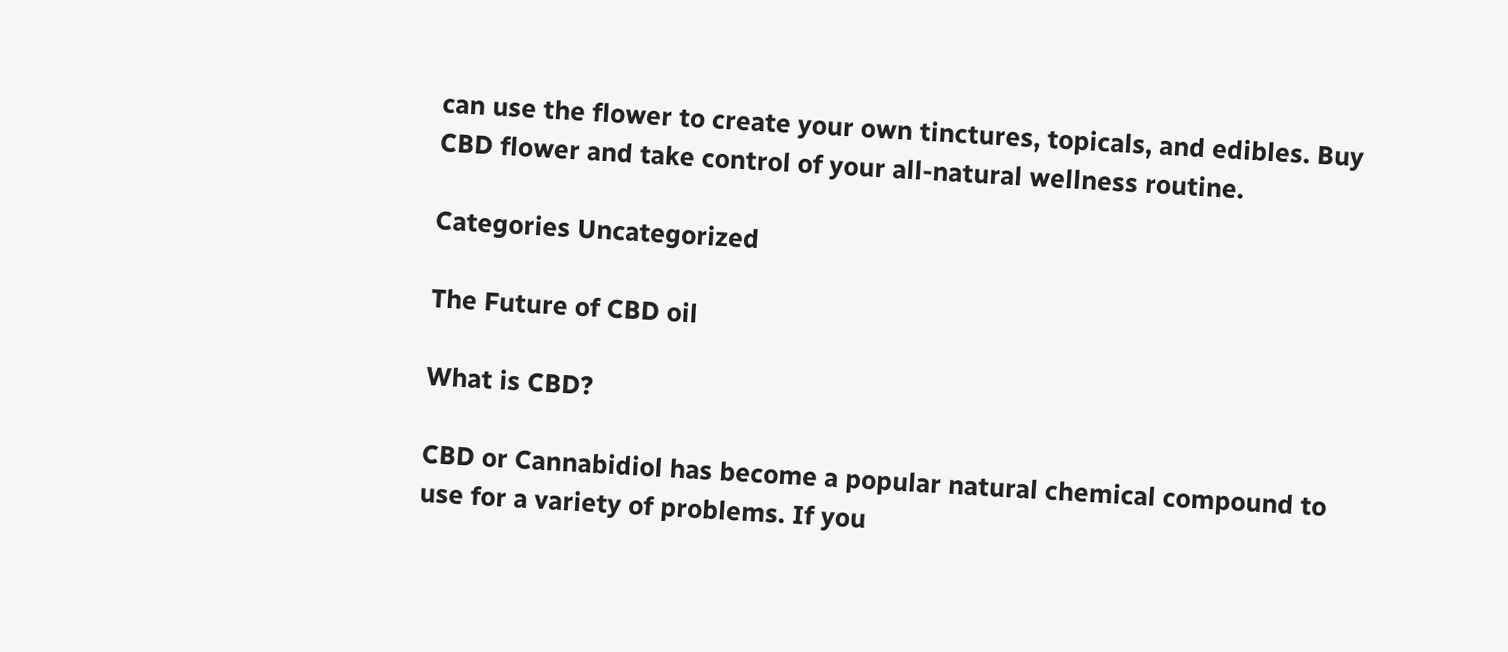can use the flower to create your own tinctures, topicals, and edibles. Buy CBD flower and take control of your all-natural wellness routine.

Categories Uncategorized

The Future of CBD oil

What is CBD?

CBD or Cannabidiol has become a popular natural chemical compound to use for a variety of problems. If you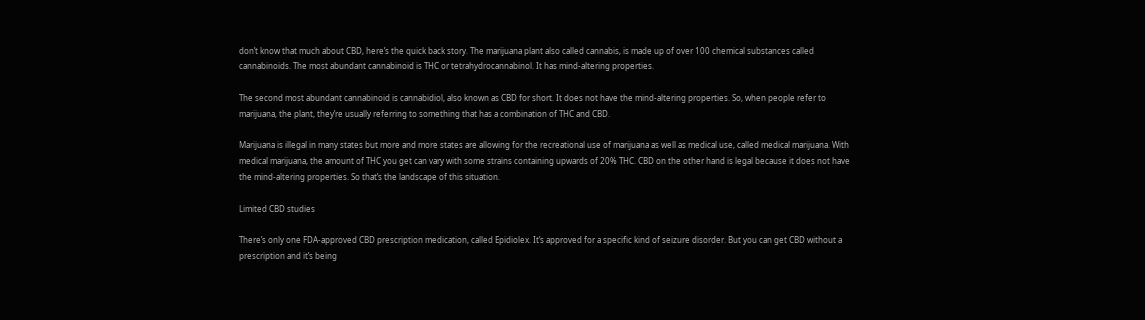don’t know that much about CBD, here’s the quick back story. The marijuana plant also called cannabis, is made up of over 100 chemical substances called cannabinoids. The most abundant cannabinoid is THC or tetrahydrocannabinol. It has mind-altering properties.

The second most abundant cannabinoid is cannabidiol, also known as CBD for short. It does not have the mind-altering properties. So, when people refer to marijuana, the plant, they’re usually referring to something that has a combination of THC and CBD.

Marijuana is illegal in many states but more and more states are allowing for the recreational use of marijuana as well as medical use, called medical marijuana. With medical marijuana, the amount of THC you get can vary with some strains containing upwards of 20% THC. CBD on the other hand is legal because it does not have the mind-altering properties. So that’s the landscape of this situation.

Limited CBD studies

There’s only one FDA-approved CBD prescription medication, called Epidiolex. It’s approved for a specific kind of seizure disorder. But you can get CBD without a prescription and it’s being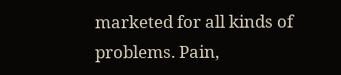marketed for all kinds of problems. Pain,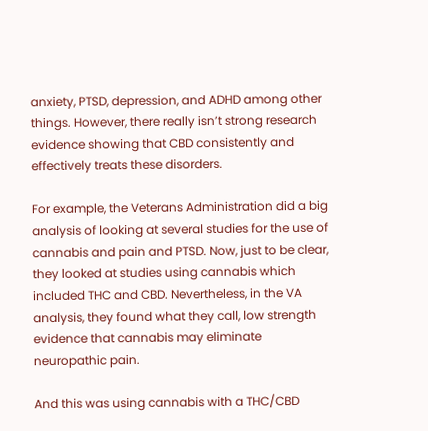anxiety, PTSD, depression, and ADHD among other things. However, there really isn’t strong research evidence showing that CBD consistently and effectively treats these disorders.

For example, the Veterans Administration did a big analysis of looking at several studies for the use of cannabis and pain and PTSD. Now, just to be clear, they looked at studies using cannabis which included THC and CBD. Nevertheless, in the VA analysis, they found what they call, low strength evidence that cannabis may eliminate neuropathic pain.

And this was using cannabis with a THC/CBD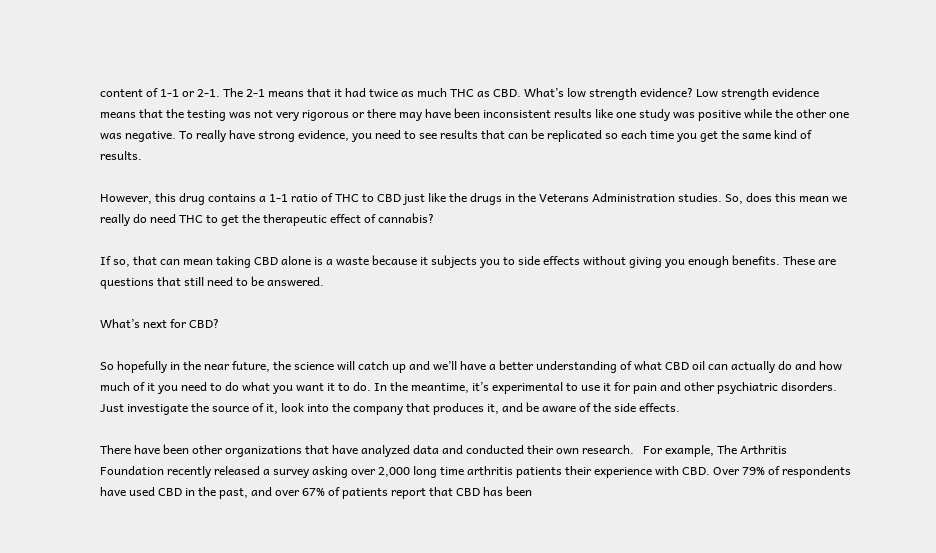content of 1-1 or 2-1. The 2-1 means that it had twice as much THC as CBD. What’s low strength evidence? Low strength evidence means that the testing was not very rigorous or there may have been inconsistent results like one study was positive while the other one was negative. To really have strong evidence, you need to see results that can be replicated so each time you get the same kind of results.

However, this drug contains a 1-1 ratio of THC to CBD just like the drugs in the Veterans Administration studies. So, does this mean we really do need THC to get the therapeutic effect of cannabis?

If so, that can mean taking CBD alone is a waste because it subjects you to side effects without giving you enough benefits. These are questions that still need to be answered.

What’s next for CBD?

So hopefully in the near future, the science will catch up and we’ll have a better understanding of what CBD oil can actually do and how much of it you need to do what you want it to do. In the meantime, it’s experimental to use it for pain and other psychiatric disorders. Just investigate the source of it, look into the company that produces it, and be aware of the side effects.

There have been other organizations that have analyzed data and conducted their own research.   For example, The Arthritis Foundation recently released a survey asking over 2,000 long time arthritis patients their experience with CBD. Over 79% of respondents have used CBD in the past, and over 67% of patients report that CBD has been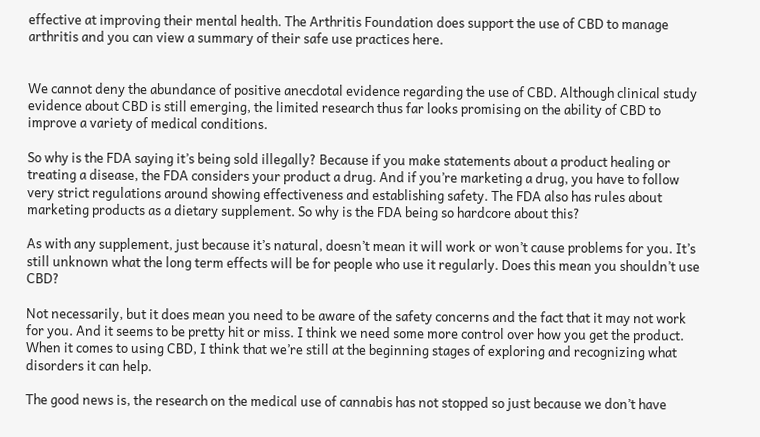effective at improving their mental health. The Arthritis Foundation does support the use of CBD to manage arthritis and you can view a summary of their safe use practices here.


We cannot deny the abundance of positive anecdotal evidence regarding the use of CBD. Although clinical study evidence about CBD is still emerging, the limited research thus far looks promising on the ability of CBD to improve a variety of medical conditions.

So why is the FDA saying it’s being sold illegally? Because if you make statements about a product healing or treating a disease, the FDA considers your product a drug. And if you’re marketing a drug, you have to follow very strict regulations around showing effectiveness and establishing safety. The FDA also has rules about marketing products as a dietary supplement. So why is the FDA being so hardcore about this?

As with any supplement, just because it’s natural, doesn’t mean it will work or won’t cause problems for you. It’s still unknown what the long term effects will be for people who use it regularly. Does this mean you shouldn’t use CBD?

Not necessarily, but it does mean you need to be aware of the safety concerns and the fact that it may not work for you. And it seems to be pretty hit or miss. I think we need some more control over how you get the product. When it comes to using CBD, I think that we’re still at the beginning stages of exploring and recognizing what disorders it can help.

The good news is, the research on the medical use of cannabis has not stopped so just because we don’t have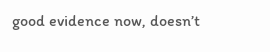good evidence now, doesn’t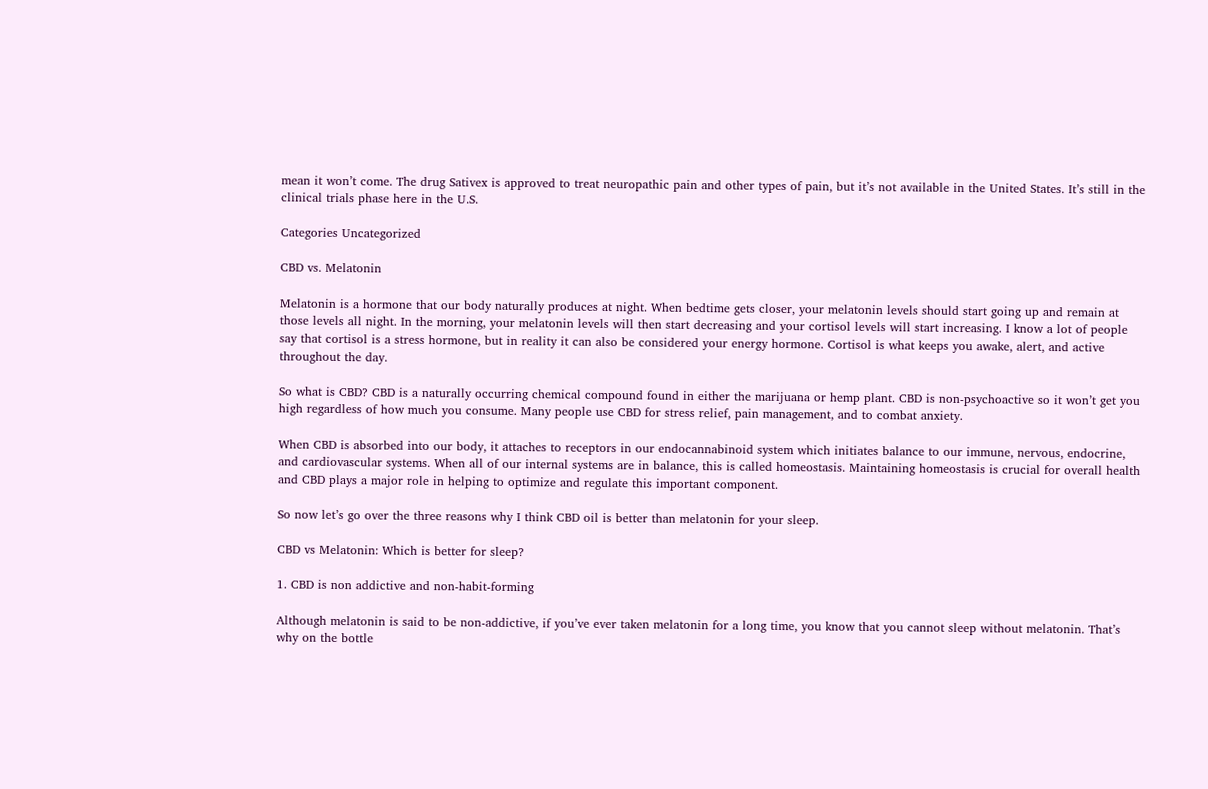mean it won’t come. The drug Sativex is approved to treat neuropathic pain and other types of pain, but it’s not available in the United States. It’s still in the clinical trials phase here in the U.S.

Categories Uncategorized

CBD vs. Melatonin

Melatonin is a hormone that our body naturally produces at night. When bedtime gets closer, your melatonin levels should start going up and remain at those levels all night. In the morning, your melatonin levels will then start decreasing and your cortisol levels will start increasing. I know a lot of people say that cortisol is a stress hormone, but in reality it can also be considered your energy hormone. Cortisol is what keeps you awake, alert, and active throughout the day.

So what is CBD? CBD is a naturally occurring chemical compound found in either the marijuana or hemp plant. CBD is non-psychoactive so it won’t get you high regardless of how much you consume. Many people use CBD for stress relief, pain management, and to combat anxiety.

When CBD is absorbed into our body, it attaches to receptors in our endocannabinoid system which initiates balance to our immune, nervous, endocrine, and cardiovascular systems. When all of our internal systems are in balance, this is called homeostasis. Maintaining homeostasis is crucial for overall health and CBD plays a major role in helping to optimize and regulate this important component.

So now let’s go over the three reasons why I think CBD oil is better than melatonin for your sleep.

CBD vs Melatonin: Which is better for sleep?

1. CBD is non addictive and non-habit-forming

Although melatonin is said to be non-addictive, if you’ve ever taken melatonin for a long time, you know that you cannot sleep without melatonin. That’s why on the bottle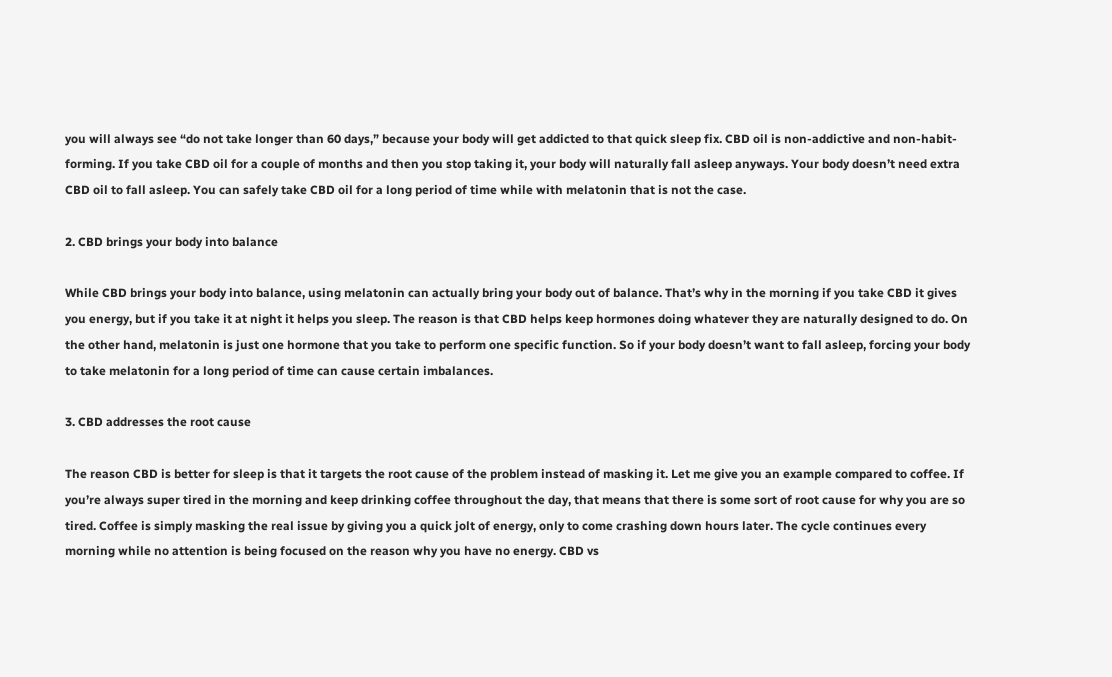you will always see “do not take longer than 60 days,” because your body will get addicted to that quick sleep fix. CBD oil is non-addictive and non-habit-forming. If you take CBD oil for a couple of months and then you stop taking it, your body will naturally fall asleep anyways. Your body doesn’t need extra CBD oil to fall asleep. You can safely take CBD oil for a long period of time while with melatonin that is not the case.

2. CBD brings your body into balance

While CBD brings your body into balance, using melatonin can actually bring your body out of balance. That’s why in the morning if you take CBD it gives you energy, but if you take it at night it helps you sleep. The reason is that CBD helps keep hormones doing whatever they are naturally designed to do. On the other hand, melatonin is just one hormone that you take to perform one specific function. So if your body doesn’t want to fall asleep, forcing your body to take melatonin for a long period of time can cause certain imbalances.

3. CBD addresses the root cause

The reason CBD is better for sleep is that it targets the root cause of the problem instead of masking it. Let me give you an example compared to coffee. If you’re always super tired in the morning and keep drinking coffee throughout the day, that means that there is some sort of root cause for why you are so tired. Coffee is simply masking the real issue by giving you a quick jolt of energy, only to come crashing down hours later. The cycle continues every morning while no attention is being focused on the reason why you have no energy. CBD vs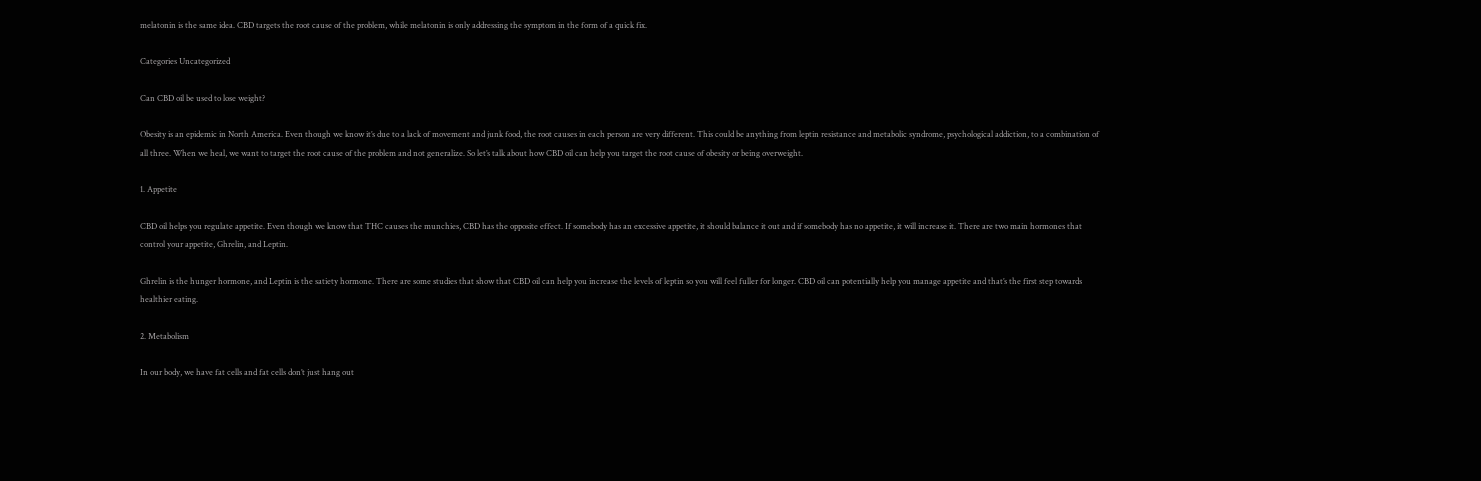melatonin is the same idea. CBD targets the root cause of the problem, while melatonin is only addressing the symptom in the form of a quick fix.

Categories Uncategorized

Can CBD oil be used to lose weight?

Obesity is an epidemic in North America. Even though we know it’s due to a lack of movement and junk food, the root causes in each person are very different. This could be anything from leptin resistance and metabolic syndrome, psychological addiction, to a combination of all three. When we heal, we want to target the root cause of the problem and not generalize. So let’s talk about how CBD oil can help you target the root cause of obesity or being overweight.

1. Appetite

CBD oil helps you regulate appetite. Even though we know that THC causes the munchies, CBD has the opposite effect. If somebody has an excessive appetite, it should balance it out and if somebody has no appetite, it will increase it. There are two main hormones that control your appetite, Ghrelin, and Leptin.

Ghrelin is the hunger hormone, and Leptin is the satiety hormone. There are some studies that show that CBD oil can help you increase the levels of leptin so you will feel fuller for longer. CBD oil can potentially help you manage appetite and that’s the first step towards healthier eating.

2. Metabolism

In our body, we have fat cells and fat cells don’t just hang out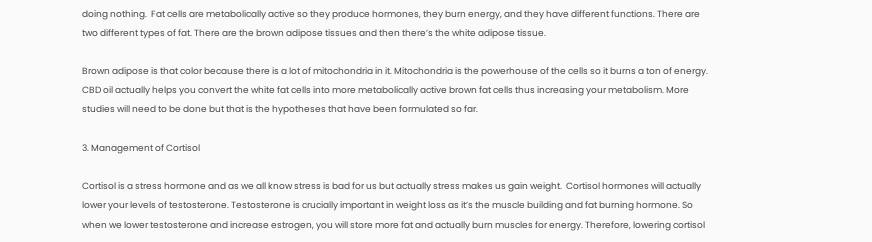doing nothing.  Fat cells are metabolically active so they produce hormones, they burn energy, and they have different functions. There are two different types of fat. There are the brown adipose tissues and then there’s the white adipose tissue.

Brown adipose is that color because there is a lot of mitochondria in it. Mitochondria is the powerhouse of the cells so it burns a ton of energy.  CBD oil actually helps you convert the white fat cells into more metabolically active brown fat cells thus increasing your metabolism. More studies will need to be done but that is the hypotheses that have been formulated so far.

3. Management of Cortisol

Cortisol is a stress hormone and as we all know stress is bad for us but actually stress makes us gain weight.  Cortisol hormones will actually lower your levels of testosterone. Testosterone is crucially important in weight loss as it’s the muscle building and fat burning hormone. So when we lower testosterone and increase estrogen, you will store more fat and actually burn muscles for energy. Therefore, lowering cortisol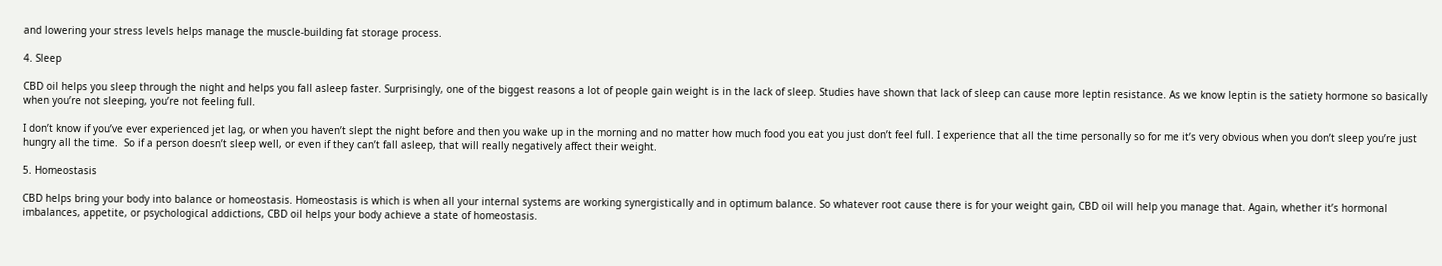and lowering your stress levels helps manage the muscle-building fat storage process.

4. Sleep

CBD oil helps you sleep through the night and helps you fall asleep faster. Surprisingly, one of the biggest reasons a lot of people gain weight is in the lack of sleep. Studies have shown that lack of sleep can cause more leptin resistance. As we know leptin is the satiety hormone so basically when you’re not sleeping, you’re not feeling full.

I don’t know if you’ve ever experienced jet lag, or when you haven’t slept the night before and then you wake up in the morning and no matter how much food you eat you just don’t feel full. I experience that all the time personally so for me it’s very obvious when you don’t sleep you’re just hungry all the time.  So if a person doesn’t sleep well, or even if they can’t fall asleep, that will really negatively affect their weight.

5. Homeostasis

CBD helps bring your body into balance or homeostasis. Homeostasis is which is when all your internal systems are working synergistically and in optimum balance. So whatever root cause there is for your weight gain, CBD oil will help you manage that. Again, whether it’s hormonal imbalances, appetite, or psychological addictions, CBD oil helps your body achieve a state of homeostasis.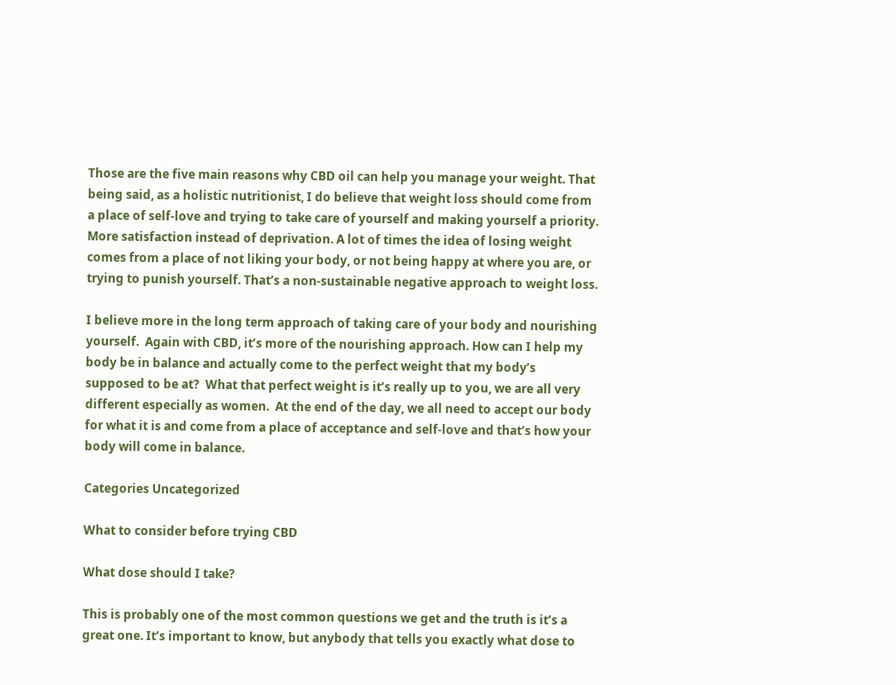Those are the five main reasons why CBD oil can help you manage your weight. That being said, as a holistic nutritionist, I do believe that weight loss should come from a place of self-love and trying to take care of yourself and making yourself a priority. More satisfaction instead of deprivation. A lot of times the idea of losing weight comes from a place of not liking your body, or not being happy at where you are, or trying to punish yourself. That’s a non-sustainable negative approach to weight loss.

I believe more in the long term approach of taking care of your body and nourishing yourself.  Again with CBD, it’s more of the nourishing approach. How can I help my body be in balance and actually come to the perfect weight that my body’s supposed to be at?  What that perfect weight is it’s really up to you, we are all very different especially as women.  At the end of the day, we all need to accept our body for what it is and come from a place of acceptance and self-love and that’s how your body will come in balance.

Categories Uncategorized

What to consider before trying CBD

What dose should I take?

This is probably one of the most common questions we get and the truth is it’s a great one. It’s important to know, but anybody that tells you exactly what dose to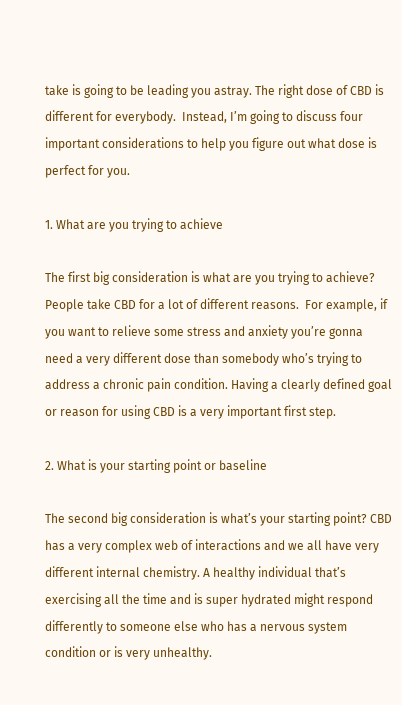take is going to be leading you astray. The right dose of CBD is different for everybody.  Instead, I’m going to discuss four important considerations to help you figure out what dose is perfect for you.

1. What are you trying to achieve

The first big consideration is what are you trying to achieve? People take CBD for a lot of different reasons.  For example, if you want to relieve some stress and anxiety you’re gonna need a very different dose than somebody who’s trying to address a chronic pain condition. Having a clearly defined goal or reason for using CBD is a very important first step.

2. What is your starting point or baseline

The second big consideration is what’s your starting point? CBD has a very complex web of interactions and we all have very different internal chemistry. A healthy individual that’s exercising all the time and is super hydrated might respond differently to someone else who has a nervous system condition or is very unhealthy.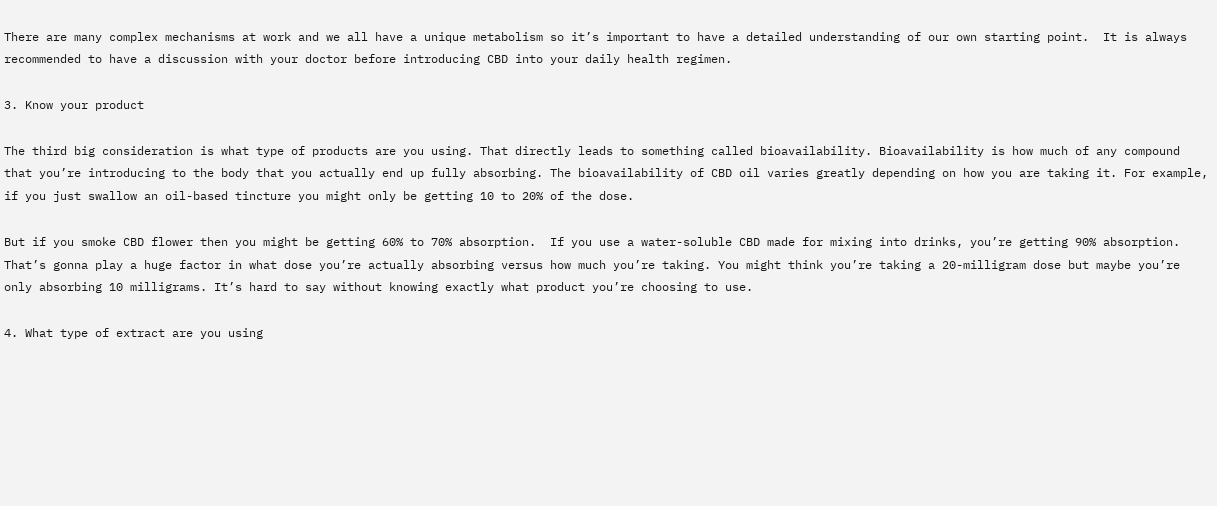There are many complex mechanisms at work and we all have a unique metabolism so it’s important to have a detailed understanding of our own starting point.  It is always recommended to have a discussion with your doctor before introducing CBD into your daily health regimen.

3. Know your product

The third big consideration is what type of products are you using. That directly leads to something called bioavailability. Bioavailability is how much of any compound that you’re introducing to the body that you actually end up fully absorbing. The bioavailability of CBD oil varies greatly depending on how you are taking it. For example, if you just swallow an oil-based tincture you might only be getting 10 to 20% of the dose.

But if you smoke CBD flower then you might be getting 60% to 70% absorption.  If you use a water-soluble CBD made for mixing into drinks, you’re getting 90% absorption.  That’s gonna play a huge factor in what dose you’re actually absorbing versus how much you’re taking. You might think you’re taking a 20-milligram dose but maybe you’re only absorbing 10 milligrams. It’s hard to say without knowing exactly what product you’re choosing to use.

4. What type of extract are you using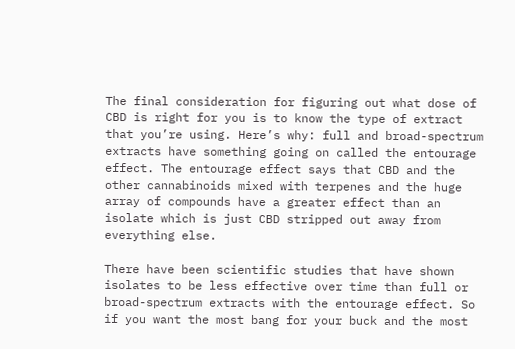The final consideration for figuring out what dose of CBD is right for you is to know the type of extract that you’re using. Here’s why: full and broad-spectrum extracts have something going on called the entourage effect. The entourage effect says that CBD and the other cannabinoids mixed with terpenes and the huge array of compounds have a greater effect than an isolate which is just CBD stripped out away from everything else.

There have been scientific studies that have shown isolates to be less effective over time than full or broad-spectrum extracts with the entourage effect. So if you want the most bang for your buck and the most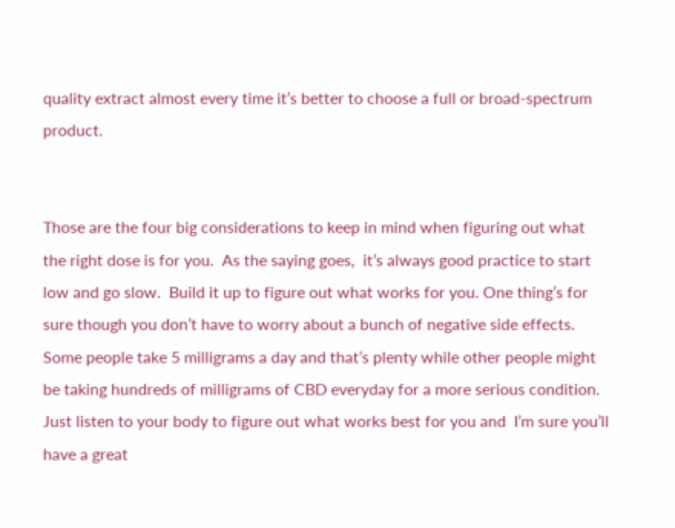quality extract almost every time it’s better to choose a full or broad-spectrum product.


Those are the four big considerations to keep in mind when figuring out what the right dose is for you.  As the saying goes,  it’s always good practice to start low and go slow.  Build it up to figure out what works for you. One thing’s for sure though you don’t have to worry about a bunch of negative side effects.  Some people take 5 milligrams a day and that’s plenty while other people might be taking hundreds of milligrams of CBD everyday for a more serious condition. Just listen to your body to figure out what works best for you and  I’m sure you’ll have a great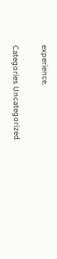experience.

Categories Uncategorized